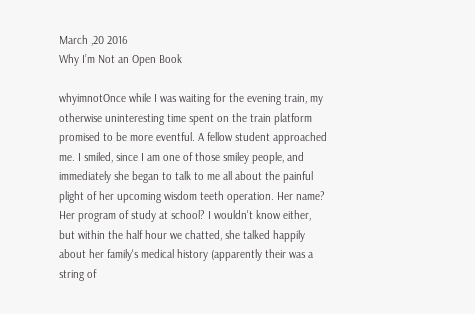March ,20 2016
Why I’m Not an Open Book

whyimnotOnce while I was waiting for the evening train, my otherwise uninteresting time spent on the train platform promised to be more eventful. A fellow student approached me. I smiled, since I am one of those smiley people, and immediately she began to talk to me all about the painful plight of her upcoming wisdom teeth operation. Her name? Her program of study at school? I wouldn't know either, but within the half hour we chatted, she talked happily about her family's medical history (apparently their was a string of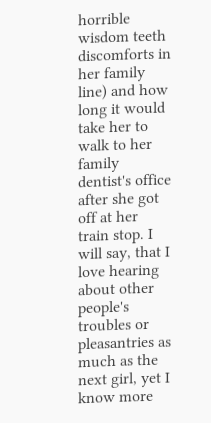horrible wisdom teeth discomforts in her family line) and how long it would take her to walk to her family dentist's office after she got off at her train stop. I will say, that I love hearing about other people's troubles or pleasantries as much as the next girl, yet I know more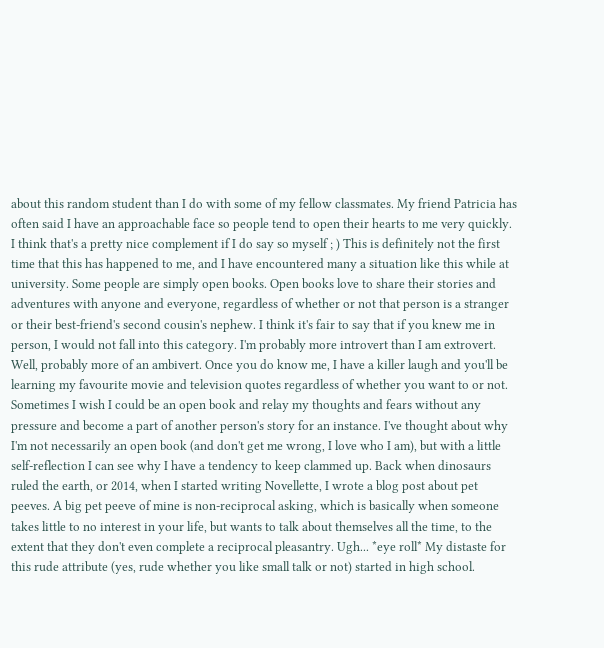about this random student than I do with some of my fellow classmates. My friend Patricia has often said I have an approachable face so people tend to open their hearts to me very quickly. I think that's a pretty nice complement if I do say so myself ; ) This is definitely not the first time that this has happened to me, and I have encountered many a situation like this while at university. Some people are simply open books. Open books love to share their stories and adventures with anyone and everyone, regardless of whether or not that person is a stranger or their best-friend's second cousin's nephew. I think it's fair to say that if you knew me in person, I would not fall into this category. I'm probably more introvert than I am extrovert. Well, probably more of an ambivert. Once you do know me, I have a killer laugh and you'll be learning my favourite movie and television quotes regardless of whether you want to or not. Sometimes I wish I could be an open book and relay my thoughts and fears without any pressure and become a part of another person's story for an instance. I've thought about why I'm not necessarily an open book (and don't get me wrong, I love who I am), but with a little self-reflection I can see why I have a tendency to keep clammed up. Back when dinosaurs ruled the earth, or 2014, when I started writing Novellette, I wrote a blog post about pet peeves. A big pet peeve of mine is non-reciprocal asking, which is basically when someone takes little to no interest in your life, but wants to talk about themselves all the time, to the extent that they don't even complete a reciprocal pleasantry. Ugh... *eye roll* My distaste for this rude attribute (yes, rude whether you like small talk or not) started in high school.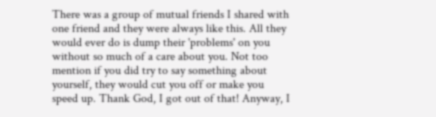There was a group of mutual friends I shared with one friend and they were always like this. All they would ever do is dump their 'problems' on you without so much of a care about you. Not too mention if you did try to say something about yourself, they would cut you off or make you speed up. Thank God, I got out of that! Anyway, I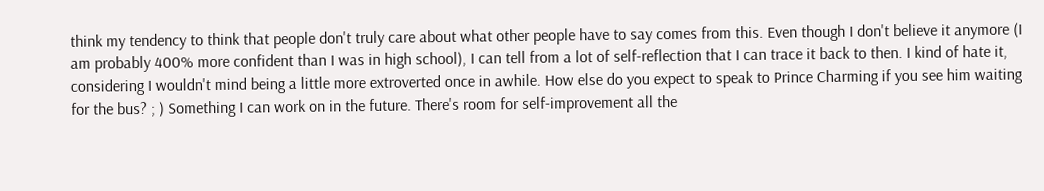think my tendency to think that people don't truly care about what other people have to say comes from this. Even though I don't believe it anymore (I am probably 400% more confident than I was in high school), I can tell from a lot of self-reflection that I can trace it back to then. I kind of hate it, considering I wouldn't mind being a little more extroverted once in awhile. How else do you expect to speak to Prince Charming if you see him waiting for the bus? ; ) Something I can work on in the future. There's room for self-improvement all the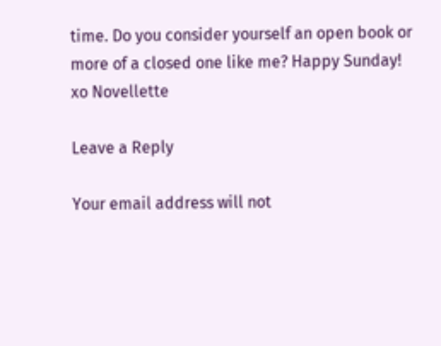time. Do you consider yourself an open book or more of a closed one like me? Happy Sunday! xo Novellette

Leave a Reply

Your email address will not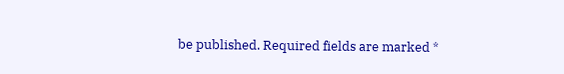be published. Required fields are marked *